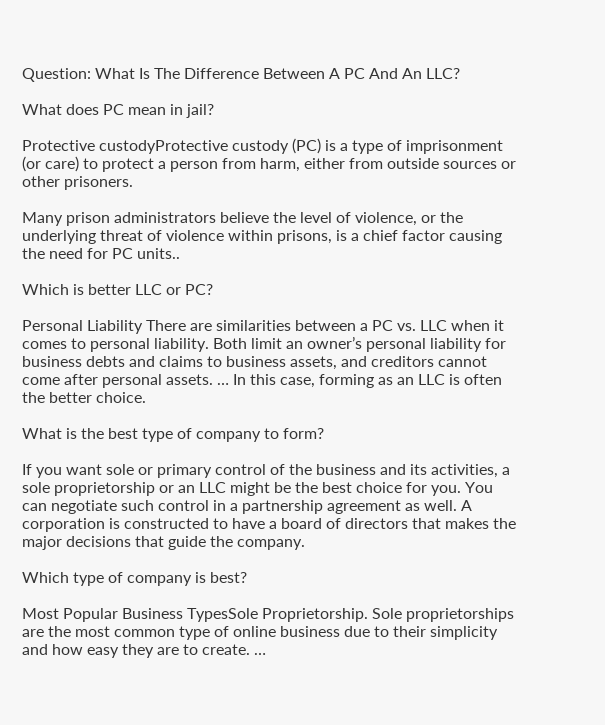Question: What Is The Difference Between A PC And An LLC?

What does PC mean in jail?

Protective custodyProtective custody (PC) is a type of imprisonment (or care) to protect a person from harm, either from outside sources or other prisoners.

Many prison administrators believe the level of violence, or the underlying threat of violence within prisons, is a chief factor causing the need for PC units..

Which is better LLC or PC?

Personal Liability There are similarities between a PC vs. LLC when it comes to personal liability. Both limit an owner’s personal liability for business debts and claims to business assets, and creditors cannot come after personal assets. … In this case, forming as an LLC is often the better choice.

What is the best type of company to form?

If you want sole or primary control of the business and its activities, a sole proprietorship or an LLC might be the best choice for you. You can negotiate such control in a partnership agreement as well. A corporation is constructed to have a board of directors that makes the major decisions that guide the company.

Which type of company is best?

Most Popular Business TypesSole Proprietorship. Sole proprietorships are the most common type of online business due to their simplicity and how easy they are to create. …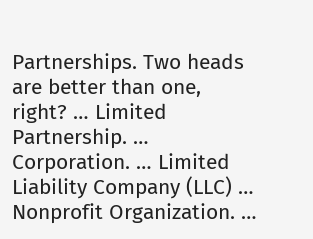Partnerships. Two heads are better than one, right? … Limited Partnership. … Corporation. … Limited Liability Company (LLC) … Nonprofit Organization. …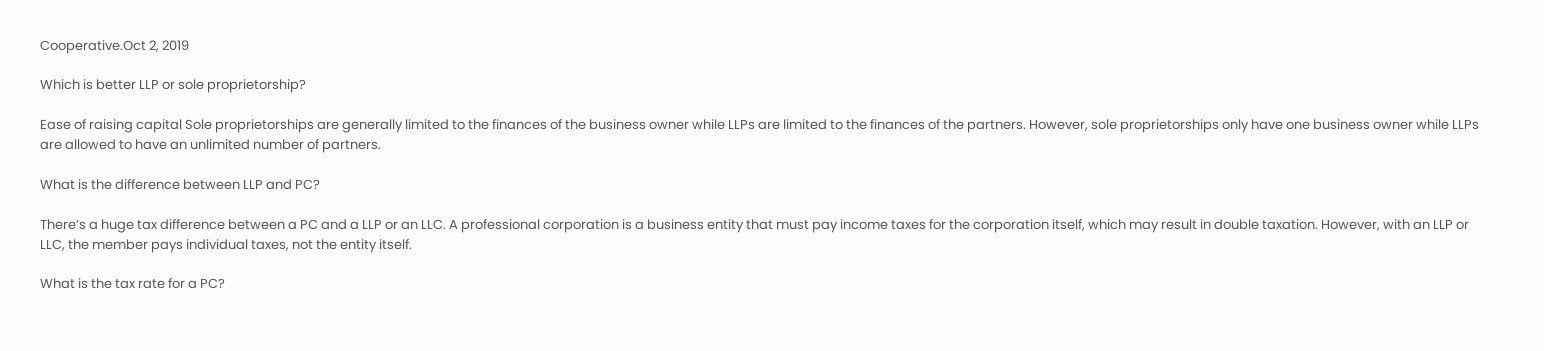Cooperative.Oct 2, 2019

Which is better LLP or sole proprietorship?

Ease of raising capital Sole proprietorships are generally limited to the finances of the business owner while LLPs are limited to the finances of the partners. However, sole proprietorships only have one business owner while LLPs are allowed to have an unlimited number of partners.

What is the difference between LLP and PC?

There’s a huge tax difference between a PC and a LLP or an LLC. A professional corporation is a business entity that must pay income taxes for the corporation itself, which may result in double taxation. However, with an LLP or LLC, the member pays individual taxes, not the entity itself.

What is the tax rate for a PC?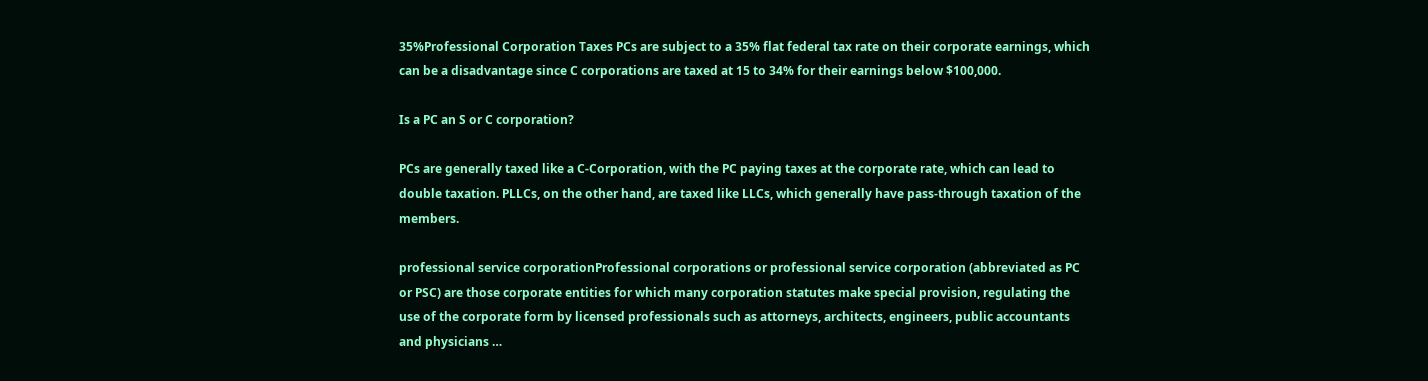35%Professional Corporation Taxes PCs are subject to a 35% flat federal tax rate on their corporate earnings, which can be a disadvantage since C corporations are taxed at 15 to 34% for their earnings below $100,000.

Is a PC an S or C corporation?

PCs are generally taxed like a C-Corporation, with the PC paying taxes at the corporate rate, which can lead to double taxation. PLLCs, on the other hand, are taxed like LLCs, which generally have pass-through taxation of the members.

professional service corporationProfessional corporations or professional service corporation (abbreviated as PC or PSC) are those corporate entities for which many corporation statutes make special provision, regulating the use of the corporate form by licensed professionals such as attorneys, architects, engineers, public accountants and physicians …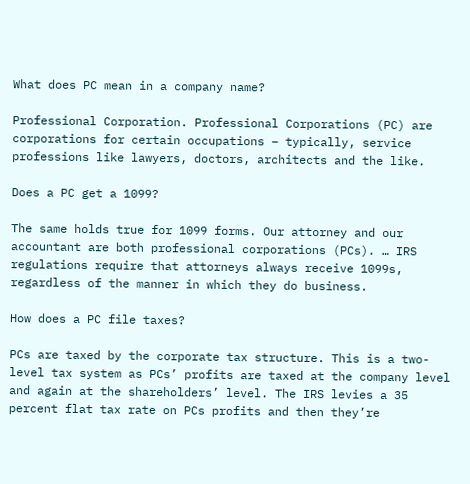What does PC mean in a company name?

Professional Corporation. Professional Corporations (PC) are corporations for certain occupations – typically, service professions like lawyers, doctors, architects and the like.

Does a PC get a 1099?

The same holds true for 1099 forms. Our attorney and our accountant are both professional corporations (PCs). … IRS regulations require that attorneys always receive 1099s, regardless of the manner in which they do business.

How does a PC file taxes?

PCs are taxed by the corporate tax structure. This is a two-level tax system as PCs’ profits are taxed at the company level and again at the shareholders’ level. The IRS levies a 35 percent flat tax rate on PCs profits and then they’re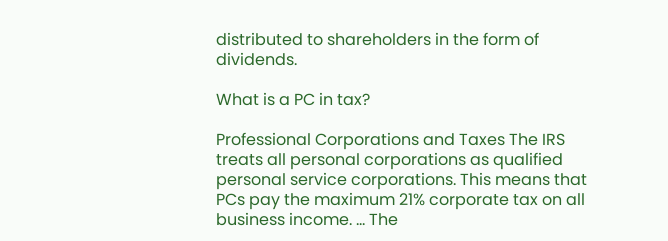distributed to shareholders in the form of dividends.

What is a PC in tax?

Professional Corporations and Taxes The IRS treats all personal corporations as qualified personal service corporations. This means that PCs pay the maximum 21% corporate tax on all business income. … The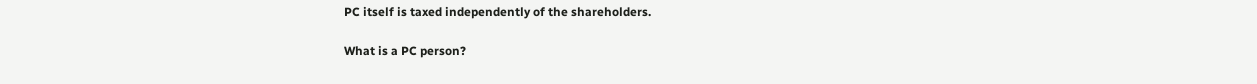PC itself is taxed independently of the shareholders.

What is a PC person?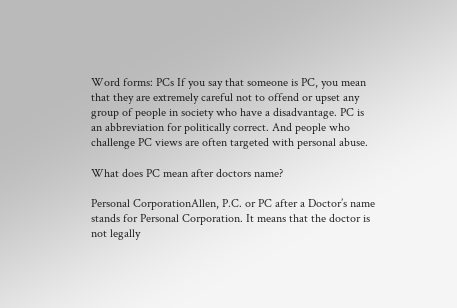Word forms: PCs If you say that someone is PC, you mean that they are extremely careful not to offend or upset any group of people in society who have a disadvantage. PC is an abbreviation for politically correct. And people who challenge PC views are often targeted with personal abuse.

What does PC mean after doctors name?

Personal CorporationAllen, P.C. or PC after a Doctor’s name stands for Personal Corporation. It means that the doctor is not legally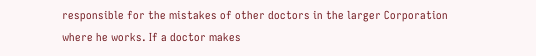responsible for the mistakes of other doctors in the larger Corporation where he works. If a doctor makes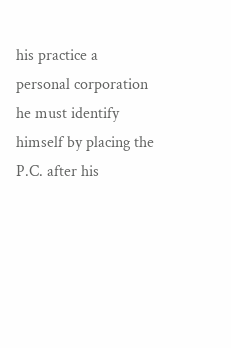his practice a personal corporation he must identify himself by placing the P.C. after his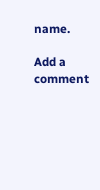name.

Add a comment